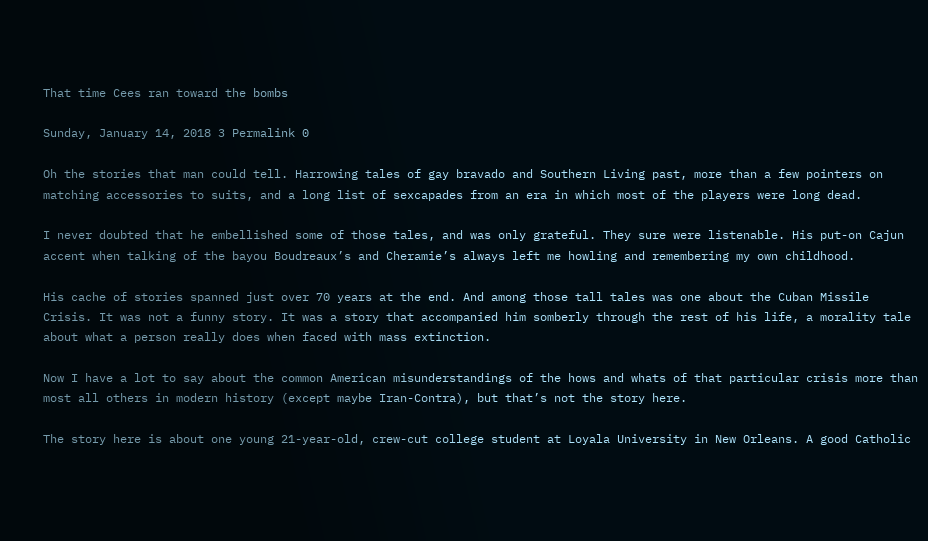That time Cees ran toward the bombs

Sunday, January 14, 2018 3 Permalink 0

Oh the stories that man could tell. Harrowing tales of gay bravado and Southern Living past, more than a few pointers on matching accessories to suits, and a long list of sexcapades from an era in which most of the players were long dead.

I never doubted that he embellished some of those tales, and was only grateful. They sure were listenable. His put-on Cajun accent when talking of the bayou Boudreaux’s and Cheramie’s always left me howling and remembering my own childhood.

His cache of stories spanned just over 70 years at the end. And among those tall tales was one about the Cuban Missile Crisis. It was not a funny story. It was a story that accompanied him somberly through the rest of his life, a morality tale about what a person really does when faced with mass extinction.

Now I have a lot to say about the common American misunderstandings of the hows and whats of that particular crisis more than most all others in modern history (except maybe Iran-Contra), but that’s not the story here.

The story here is about one young 21-year-old, crew-cut college student at Loyala University in New Orleans. A good Catholic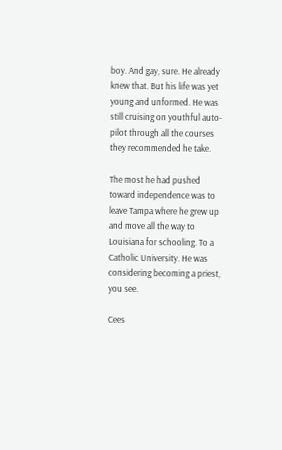boy. And gay, sure. He already knew that. But his life was yet young and unformed. He was still cruising on youthful auto-pilot through all the courses they recommended he take.

The most he had pushed toward independence was to leave Tampa where he grew up and move all the way to Louisiana for schooling. To a Catholic University. He was considering becoming a priest, you see.

Cees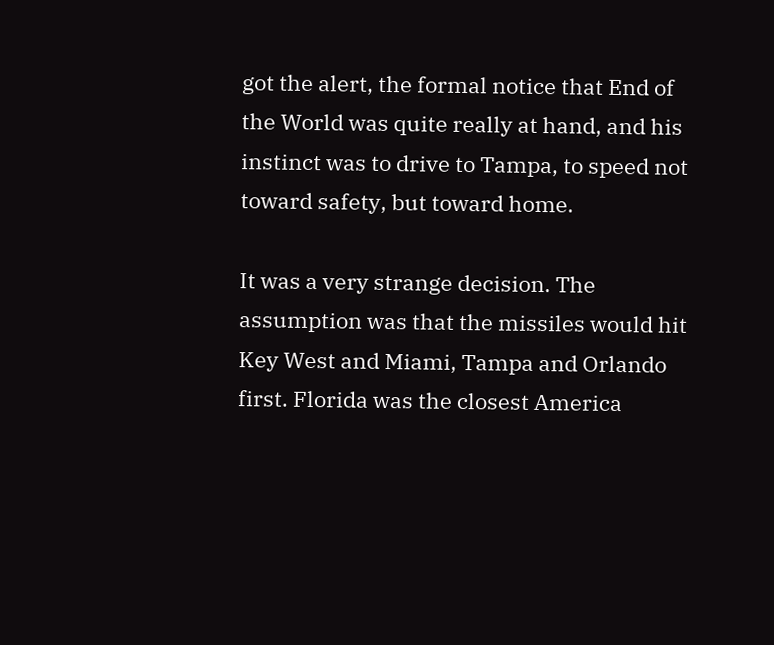got the alert, the formal notice that End of the World was quite really at hand, and his instinct was to drive to Tampa, to speed not toward safety, but toward home.

It was a very strange decision. The assumption was that the missiles would hit Key West and Miami, Tampa and Orlando first. Florida was the closest America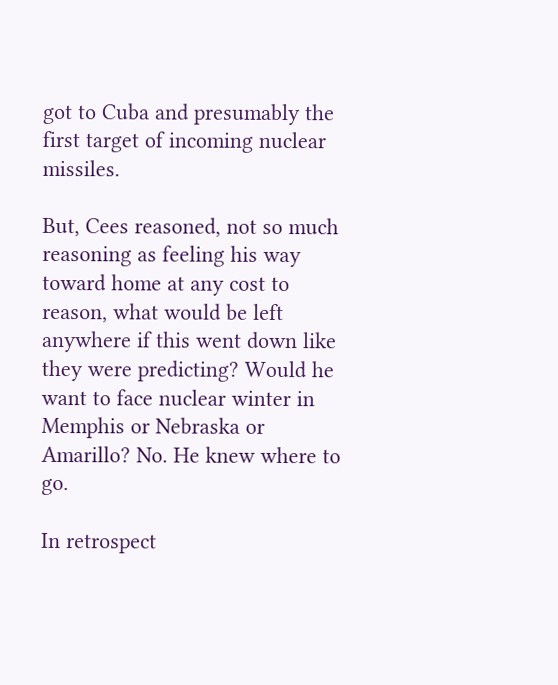got to Cuba and presumably the first target of incoming nuclear missiles.

But, Cees reasoned, not so much reasoning as feeling his way toward home at any cost to reason, what would be left anywhere if this went down like they were predicting? Would he want to face nuclear winter in Memphis or Nebraska or Amarillo? No. He knew where to go.

In retrospect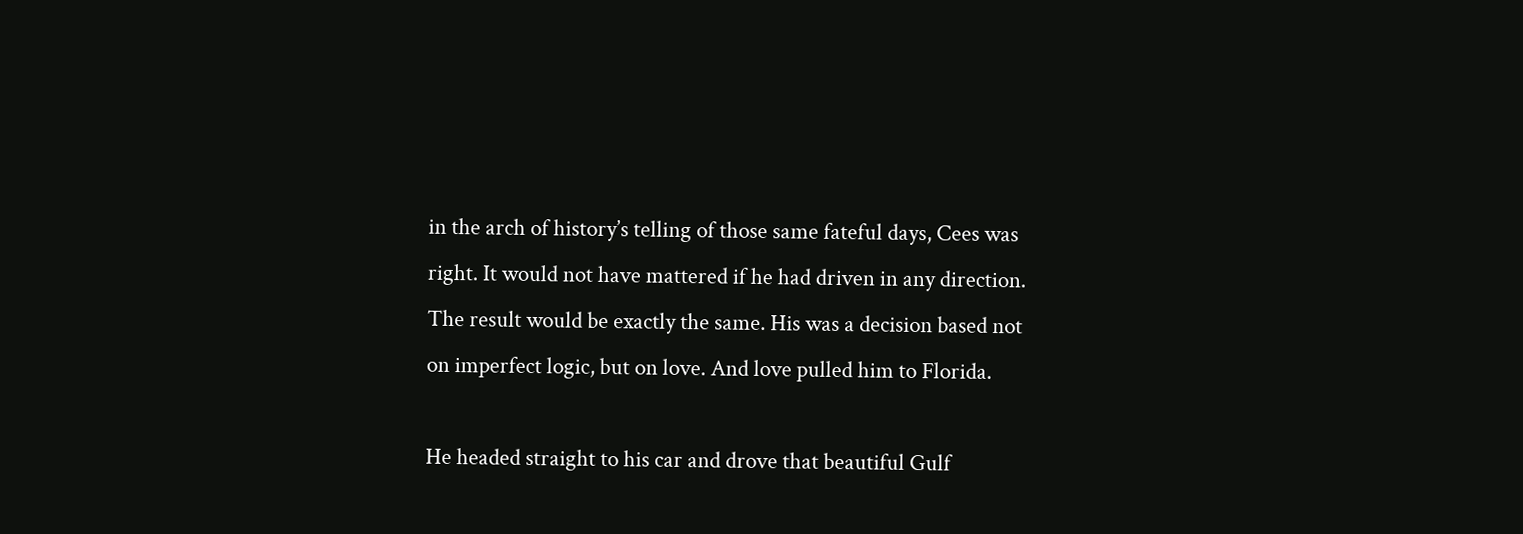in the arch of history’s telling of those same fateful days, Cees was right. It would not have mattered if he had driven in any direction. The result would be exactly the same. His was a decision based not on imperfect logic, but on love. And love pulled him to Florida.

He headed straight to his car and drove that beautiful Gulf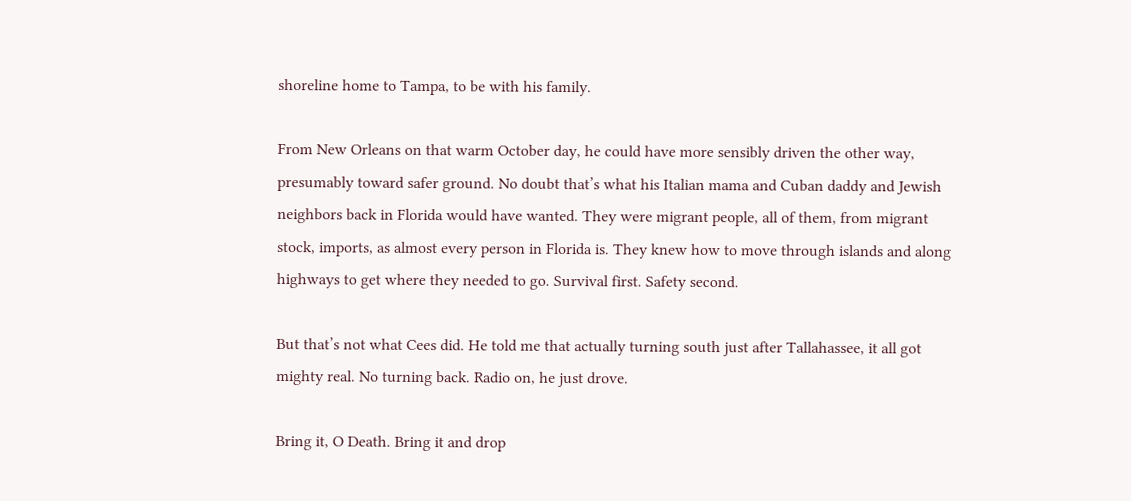shoreline home to Tampa, to be with his family.

From New Orleans on that warm October day, he could have more sensibly driven the other way, presumably toward safer ground. No doubt that’s what his Italian mama and Cuban daddy and Jewish neighbors back in Florida would have wanted. They were migrant people, all of them, from migrant stock, imports, as almost every person in Florida is. They knew how to move through islands and along highways to get where they needed to go. Survival first. Safety second.

But that’s not what Cees did. He told me that actually turning south just after Tallahassee, it all got mighty real. No turning back. Radio on, he just drove.

Bring it, O Death. Bring it and drop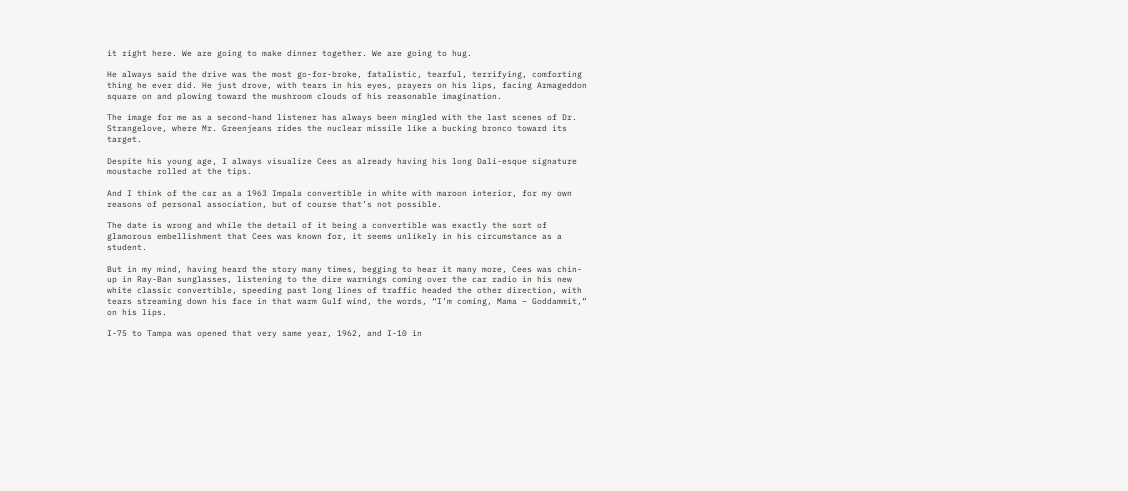it right here. We are going to make dinner together. We are going to hug.

He always said the drive was the most go-for-broke, fatalistic, tearful, terrifying, comforting thing he ever did. He just drove, with tears in his eyes, prayers on his lips, facing Armageddon square on and plowing toward the mushroom clouds of his reasonable imagination.

The image for me as a second-hand listener has always been mingled with the last scenes of Dr. Strangelove, where Mr. Greenjeans rides the nuclear missile like a bucking bronco toward its target.

Despite his young age, I always visualize Cees as already having his long Dali-esque signature moustache rolled at the tips.

And I think of the car as a 1963 Impala convertible in white with maroon interior, for my own reasons of personal association, but of course that’s not possible.

The date is wrong and while the detail of it being a convertible was exactly the sort of glamorous embellishment that Cees was known for, it seems unlikely in his circumstance as a student.

But in my mind, having heard the story many times, begging to hear it many more, Cees was chin-up in Ray-Ban sunglasses, listening to the dire warnings coming over the car radio in his new white classic convertible, speeding past long lines of traffic headed the other direction, with tears streaming down his face in that warm Gulf wind, the words, “I’m coming, Mama – Goddammit,” on his lips.

I-75 to Tampa was opened that very same year, 1962, and I-10 in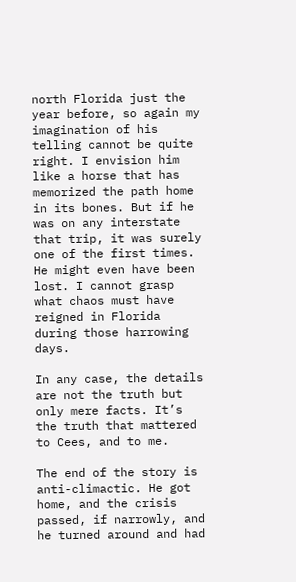north Florida just the year before, so again my imagination of his telling cannot be quite right. I envision him like a horse that has memorized the path home in its bones. But if he was on any interstate that trip, it was surely one of the first times. He might even have been lost. I cannot grasp what chaos must have reigned in Florida during those harrowing days.

In any case, the details are not the truth but only mere facts. It’s the truth that mattered to Cees, and to me.

The end of the story is anti-climactic. He got home, and the crisis passed, if narrowly, and he turned around and had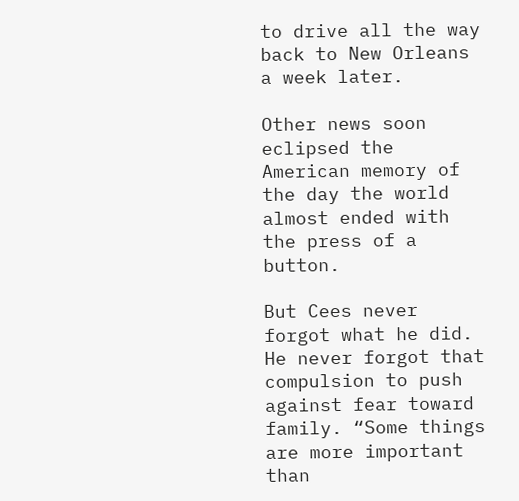to drive all the way back to New Orleans a week later.

Other news soon eclipsed the American memory of the day the world almost ended with the press of a button.

But Cees never forgot what he did. He never forgot that compulsion to push against fear toward family. “Some things are more important than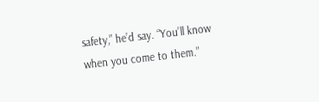safety,” he’d say. “You’ll know when you come to them.”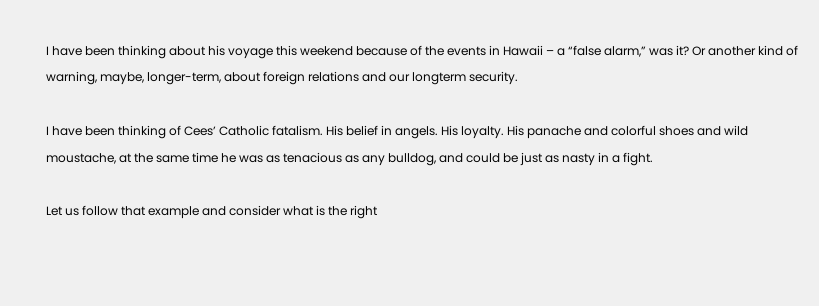I have been thinking about his voyage this weekend because of the events in Hawaii – a “false alarm,” was it? Or another kind of warning, maybe, longer-term, about foreign relations and our longterm security.

I have been thinking of Cees’ Catholic fatalism. His belief in angels. His loyalty. His panache and colorful shoes and wild moustache, at the same time he was as tenacious as any bulldog, and could be just as nasty in a fight.

Let us follow that example and consider what is the right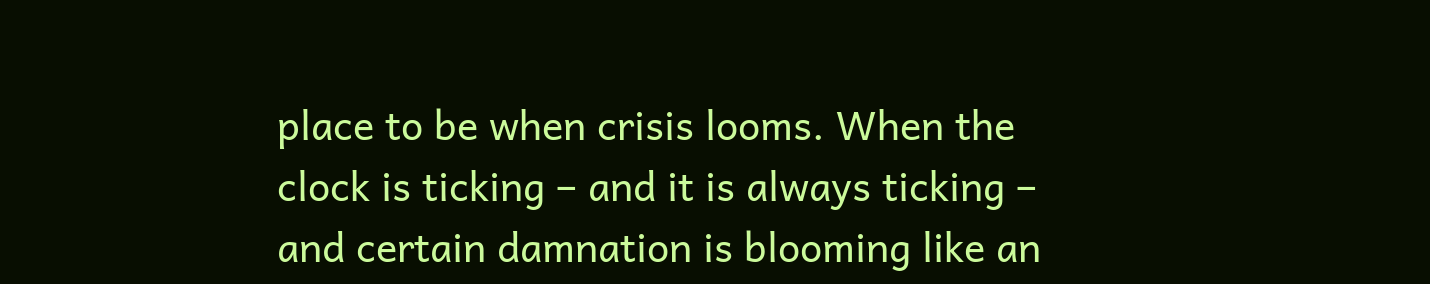place to be when crisis looms. When the clock is ticking – and it is always ticking – and certain damnation is blooming like an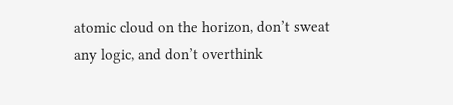atomic cloud on the horizon, don’t sweat any logic, and don’t overthink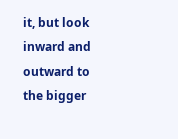it, but look inward and outward to the bigger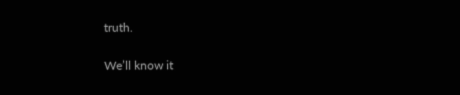truth.

We’ll know it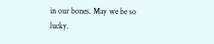in our bones. May we be so lucky.